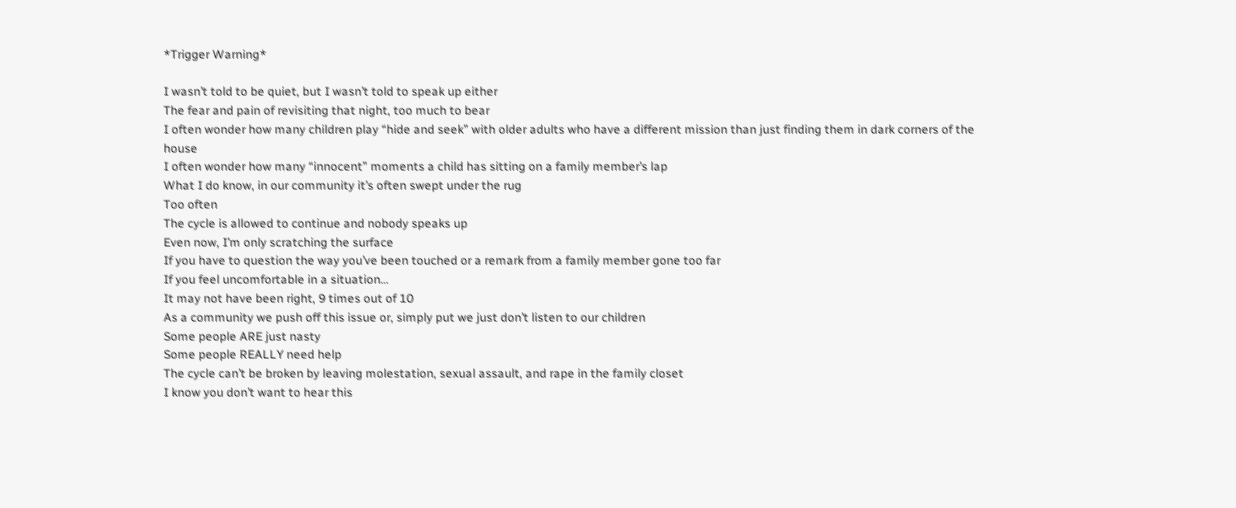*Trigger Warning*

I wasn’t told to be quiet, but I wasn’t told to speak up either
The fear and pain of revisiting that night, too much to bear
I often wonder how many children play “hide and seek” with older adults who have a different mission than just finding them in dark corners of the house
I often wonder how many “innocent” moments a child has sitting on a family member’s lap
What I do know, in our community it’s often swept under the rug
Too often
The cycle is allowed to continue and nobody speaks up
Even now, I’m only scratching the surface
If you have to question the way you’ve been touched or a remark from a family member gone too far
If you feel uncomfortable in a situation…
It may not have been right, 9 times out of 10
As a community we push off this issue or, simply put we just don’t listen to our children
Some people ARE just nasty
Some people REALLY need help
The cycle can’t be broken by leaving molestation, sexual assault, and rape in the family closet
I know you don’t want to hear this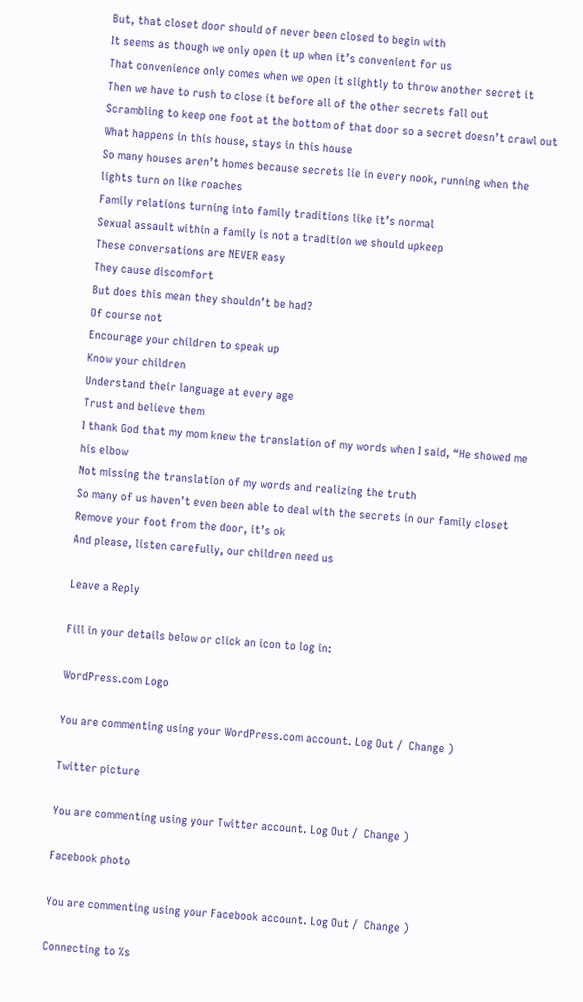But, that closet door should of never been closed to begin with
It seems as though we only open it up when it’s convenient for us
That convenience only comes when we open it slightly to throw another secret it
Then we have to rush to close it before all of the other secrets fall out
Scrambling to keep one foot at the bottom of that door so a secret doesn’t crawl out
What happens in this house, stays in this house
So many houses aren’t homes because secrets lie in every nook, running when the lights turn on like roaches
Family relations turning into family traditions like it’s normal
Sexual assault within a family is not a tradition we should upkeep
These conversations are NEVER easy
They cause discomfort
But does this mean they shouldn’t be had?
Of course not
Encourage your children to speak up
Know your children
Understand their language at every age
Trust and believe them
I thank God that my mom knew the translation of my words when I said, “He showed me his elbow
Not missing the translation of my words and realizing the truth
So many of us haven’t even been able to deal with the secrets in our family closet
Remove your foot from the door, it’s ok
And please, listen carefully, our children need us

Leave a Reply

Fill in your details below or click an icon to log in:

WordPress.com Logo

You are commenting using your WordPress.com account. Log Out /  Change )

Twitter picture

You are commenting using your Twitter account. Log Out /  Change )

Facebook photo

You are commenting using your Facebook account. Log Out /  Change )

Connecting to %s